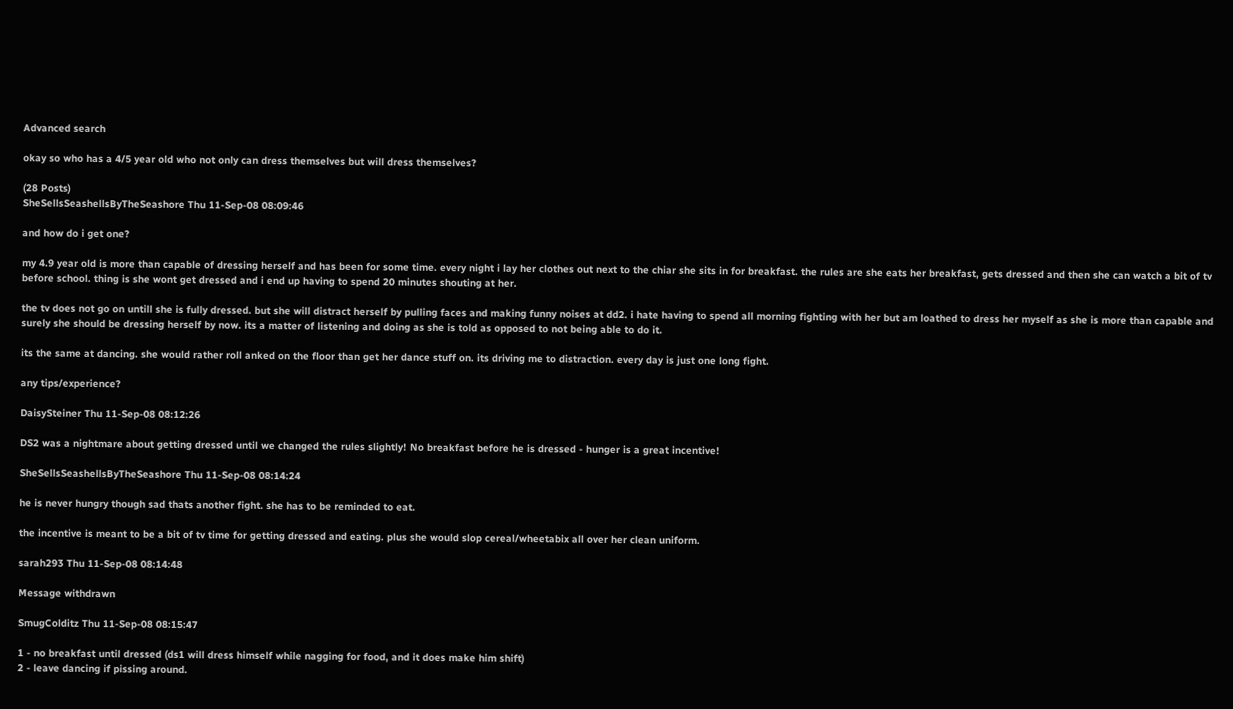Advanced search

okay so who has a 4/5 year old who not only can dress themselves but will dress themselves?

(28 Posts)
SheSellsSeashellsByTheSeashore Thu 11-Sep-08 08:09:46

and how do i get one?

my 4.9 year old is more than capable of dressing herself and has been for some time. every night i lay her clothes out next to the chiar she sits in for breakfast. the rules are she eats her breakfast, gets dressed and then she can watch a bit of tv before school. thing is she wont get dressed and i end up having to spend 20 minutes shouting at her.

the tv does not go on untill she is fully dressed. but she will distract herself by pulling faces and making funny noises at dd2. i hate having to spend all morning fighting with her but am loathed to dress her myself as she is more than capable and surely she should be dressing herself by now. its a matter of listening and doing as she is told as opposed to not being able to do it.

its the same at dancing. she would rather roll anked on the floor than get her dance stuff on. its driving me to distraction. every day is just one long fight.

any tips/experience?

DaisySteiner Thu 11-Sep-08 08:12:26

DS2 was a nightmare about getting dressed until we changed the rules slightly! No breakfast before he is dressed - hunger is a great incentive!

SheSellsSeashellsByTheSeashore Thu 11-Sep-08 08:14:24

he is never hungry though sad thats another fight. she has to be reminded to eat.

the incentive is meant to be a bit of tv time for getting dressed and eating. plus she would slop cereal/wheetabix all over her clean uniform.

sarah293 Thu 11-Sep-08 08:14:48

Message withdrawn

SmugColditz Thu 11-Sep-08 08:15:47

1 - no breakfast until dressed (ds1 will dress himself while nagging for food, and it does make him shift)
2 - leave dancing if pissing around.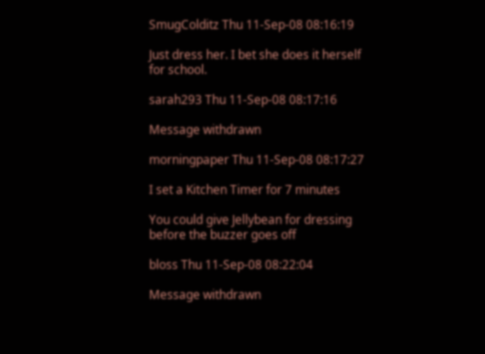SmugColditz Thu 11-Sep-08 08:16:19

Just dress her. I bet she does it herself for school.

sarah293 Thu 11-Sep-08 08:17:16

Message withdrawn

morningpaper Thu 11-Sep-08 08:17:27

I set a Kitchen Timer for 7 minutes

You could give Jellybean for dressing before the buzzer goes off

bloss Thu 11-Sep-08 08:22:04

Message withdrawn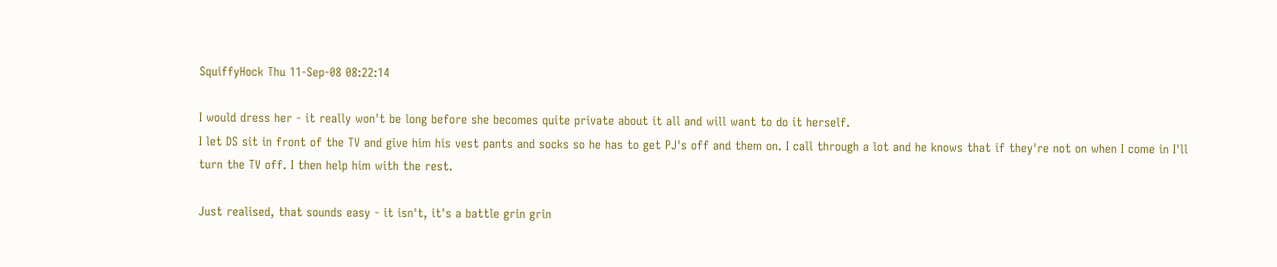SquiffyHock Thu 11-Sep-08 08:22:14

I would dress her - it really won't be long before she becomes quite private about it all and will want to do it herself.
I let DS sit in front of the TV and give him his vest pants and socks so he has to get PJ's off and them on. I call through a lot and he knows that if they're not on when I come in I'll turn the TV off. I then help him with the rest.

Just realised, that sounds easy - it isn't, it's a battle grin grin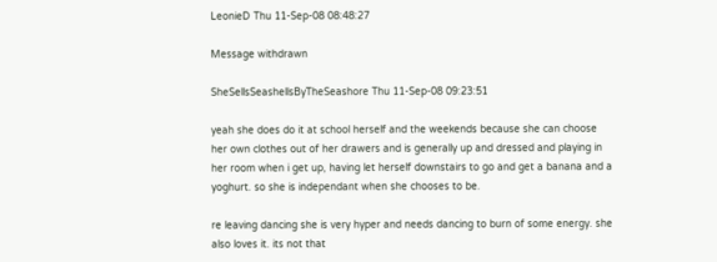LeonieD Thu 11-Sep-08 08:48:27

Message withdrawn

SheSellsSeashellsByTheSeashore Thu 11-Sep-08 09:23:51

yeah she does do it at school herself and the weekends because she can choose her own clothes out of her drawers and is generally up and dressed and playing in her room when i get up, having let herself downstairs to go and get a banana and a yoghurt. so she is independant when she chooses to be.

re leaving dancing she is very hyper and needs dancing to burn of some energy. she also loves it. its not that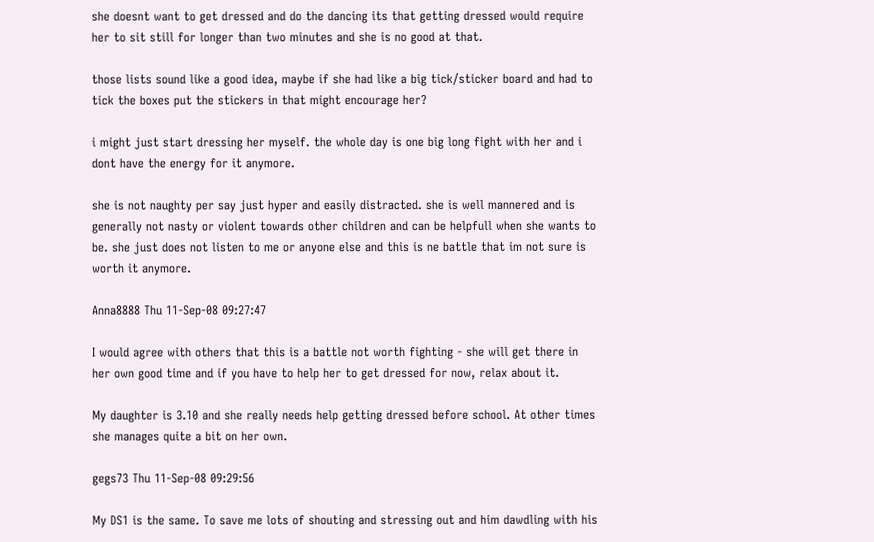she doesnt want to get dressed and do the dancing its that getting dressed would require her to sit still for longer than two minutes and she is no good at that.

those lists sound like a good idea, maybe if she had like a big tick/sticker board and had to tick the boxes put the stickers in that might encourage her?

i might just start dressing her myself. the whole day is one big long fight with her and i dont have the energy for it anymore.

she is not naughty per say just hyper and easily distracted. she is well mannered and is generally not nasty or violent towards other children and can be helpfull when she wants to be. she just does not listen to me or anyone else and this is ne battle that im not sure is worth it anymore.

Anna8888 Thu 11-Sep-08 09:27:47

I would agree with others that this is a battle not worth fighting - she will get there in her own good time and if you have to help her to get dressed for now, relax about it.

My daughter is 3.10 and she really needs help getting dressed before school. At other times she manages quite a bit on her own.

gegs73 Thu 11-Sep-08 09:29:56

My DS1 is the same. To save me lots of shouting and stressing out and him dawdling with his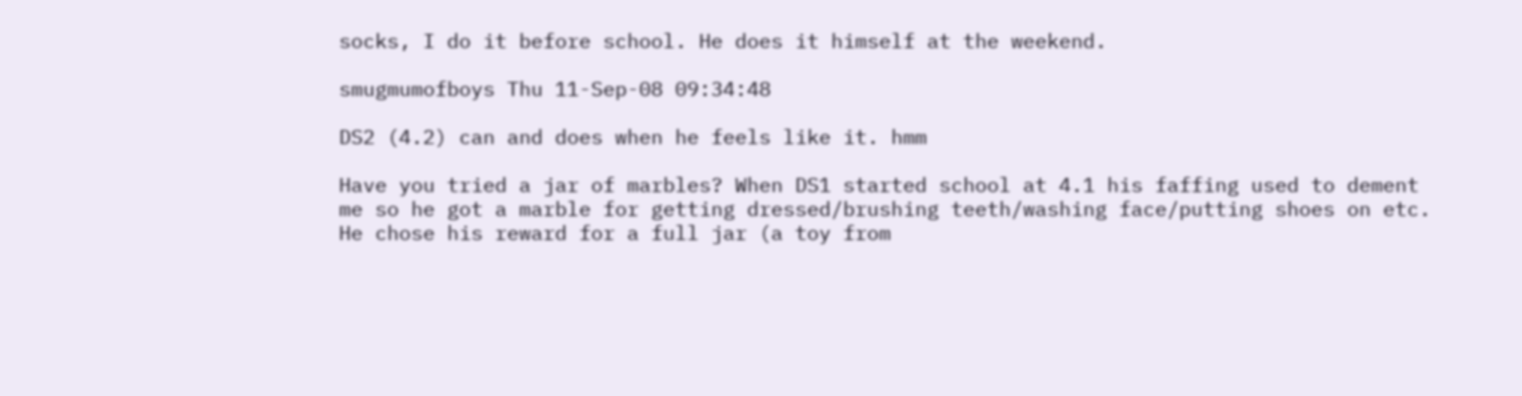socks, I do it before school. He does it himself at the weekend.

smugmumofboys Thu 11-Sep-08 09:34:48

DS2 (4.2) can and does when he feels like it. hmm

Have you tried a jar of marbles? When DS1 started school at 4.1 his faffing used to dement me so he got a marble for getting dressed/brushing teeth/washing face/putting shoes on etc. He chose his reward for a full jar (a toy from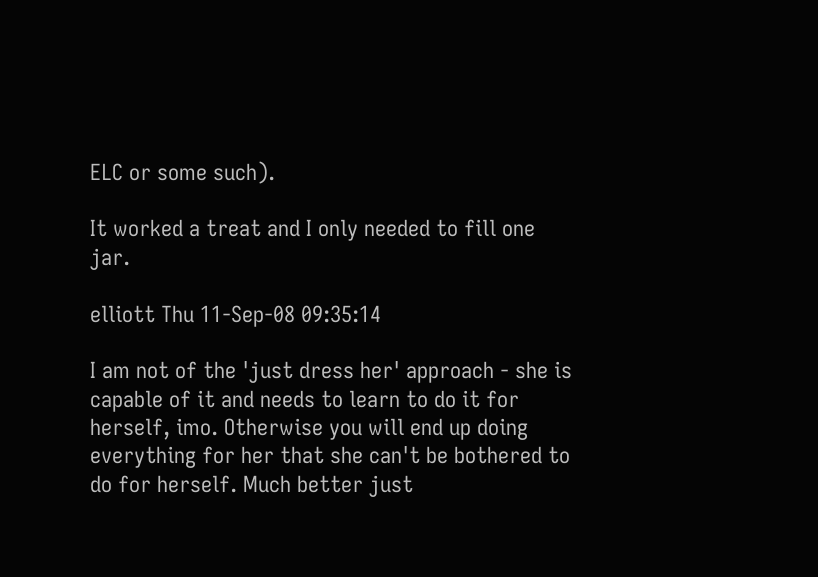ELC or some such).

It worked a treat and I only needed to fill one jar.

elliott Thu 11-Sep-08 09:35:14

I am not of the 'just dress her' approach - she is capable of it and needs to learn to do it for herself, imo. Otherwise you will end up doing everything for her that she can't be bothered to do for herself. Much better just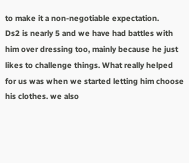to make it a non-negotiable expectation.
Ds2 is nearly 5 and we have had battles with him over dressing too, mainly because he just likes to challenge things. What really helped for us was when we started letting him choose his clothes. we also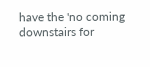have the 'no coming downstairs for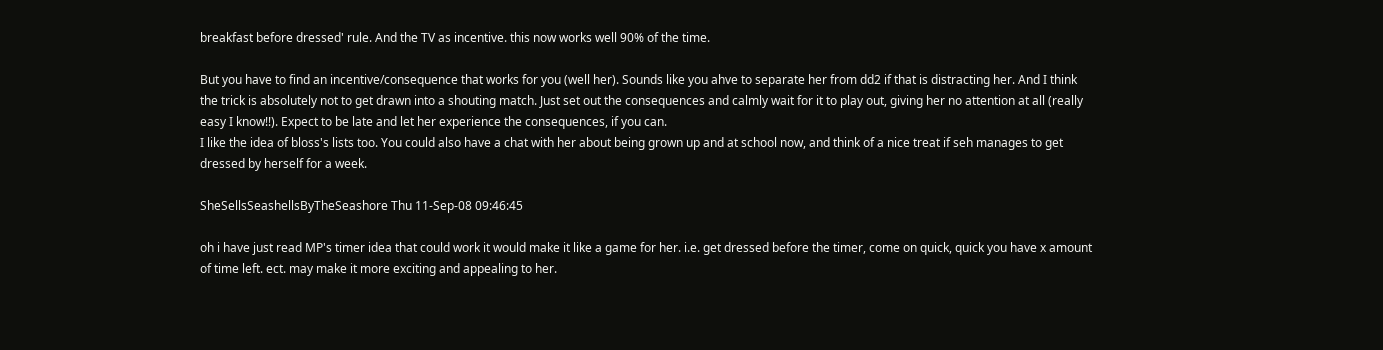breakfast before dressed' rule. And the TV as incentive. this now works well 90% of the time.

But you have to find an incentive/consequence that works for you (well her). Sounds like you ahve to separate her from dd2 if that is distracting her. And I think the trick is absolutely not to get drawn into a shouting match. Just set out the consequences and calmly wait for it to play out, giving her no attention at all (really easy I know!!). Expect to be late and let her experience the consequences, if you can.
I like the idea of bloss's lists too. You could also have a chat with her about being grown up and at school now, and think of a nice treat if seh manages to get dressed by herself for a week.

SheSellsSeashellsByTheSeashore Thu 11-Sep-08 09:46:45

oh i have just read MP's timer idea that could work it would make it like a game for her. i.e. get dressed before the timer, come on quick, quick you have x amount of time left. ect. may make it more exciting and appealing to her.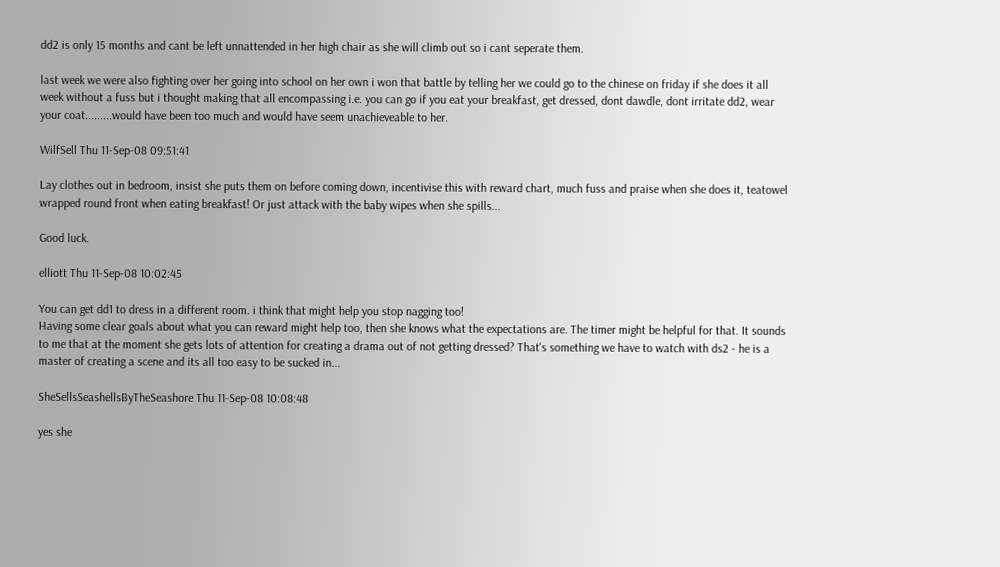dd2 is only 15 months and cant be left unnattended in her high chair as she will climb out so i cant seperate them.

last week we were also fighting over her going into school on her own i won that battle by telling her we could go to the chinese on friday if she does it all week without a fuss but i thought making that all encompassing i.e. you can go if you eat your breakfast, get dressed, dont dawdle, dont irritate dd2, wear your coat.........would have been too much and would have seem unachieveable to her.

WilfSell Thu 11-Sep-08 09:51:41

Lay clothes out in bedroom, insist she puts them on before coming down, incentivise this with reward chart, much fuss and praise when she does it, teatowel wrapped round front when eating breakfast! Or just attack with the baby wipes when she spills...

Good luck.

elliott Thu 11-Sep-08 10:02:45

You can get dd1 to dress in a different room. i think that might help you stop nagging too!
Having some clear goals about what you can reward might help too, then she knows what the expectations are. The timer might be helpful for that. It sounds to me that at the moment she gets lots of attention for creating a drama out of not getting dressed? That's something we have to watch with ds2 - he is a master of creating a scene and its all too easy to be sucked in...

SheSellsSeashellsByTheSeashore Thu 11-Sep-08 10:08:48

yes she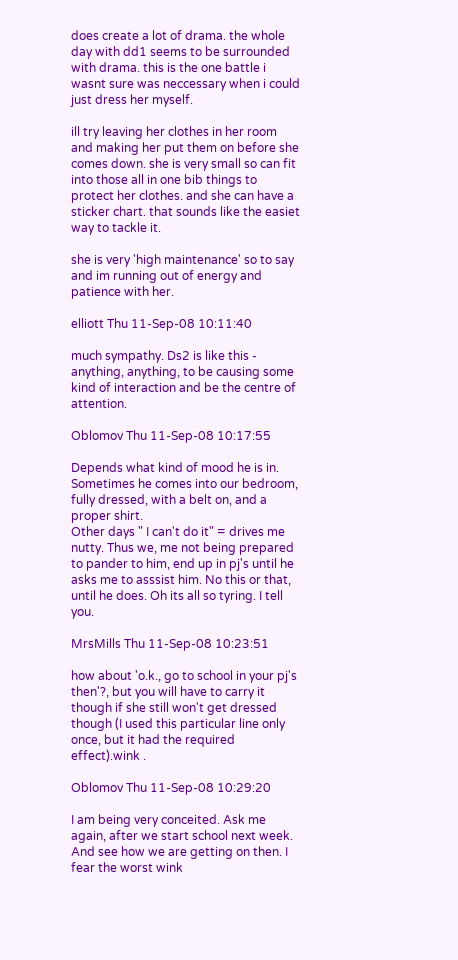does create a lot of drama. the whole day with dd1 seems to be surrounded with drama. this is the one battle i wasnt sure was neccessary when i could just dress her myself.

ill try leaving her clothes in her room and making her put them on before she comes down. she is very small so can fit into those all in one bib things to protect her clothes. and she can have a sticker chart. that sounds like the easiet way to tackle it.

she is very 'high maintenance' so to say and im running out of energy and patience with her.

elliott Thu 11-Sep-08 10:11:40

much sympathy. Ds2 is like this - anything, anything, to be causing some kind of interaction and be the centre of attention.

Oblomov Thu 11-Sep-08 10:17:55

Depends what kind of mood he is in. Sometimes he comes into our bedroom, fully dressed, with a belt on, and a proper shirt.
Other days " I can't do it" = drives me nutty. Thus we, me not being prepared to pander to him, end up in pj's until he asks me to asssist him. No this or that, until he does. Oh its all so tyring. I tell you.

MrsMills Thu 11-Sep-08 10:23:51

how about 'o.k., go to school in your pj's then'?, but you will have to carry it though if she still won't get dressed though (I used this particular line only once, but it had the required effect).wink .

Oblomov Thu 11-Sep-08 10:29:20

I am being very conceited. Ask me again, after we start school next week. And see how we are getting on then. I fear the worst wink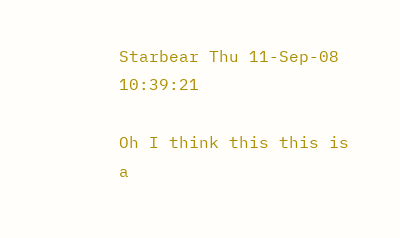Starbear Thu 11-Sep-08 10:39:21

Oh I think this this is a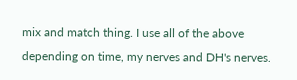mix and match thing. I use all of the above depending on time, my nerves and DH's nerves.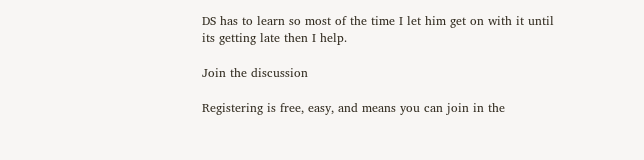DS has to learn so most of the time I let him get on with it until its getting late then I help.

Join the discussion

Registering is free, easy, and means you can join in the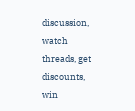discussion, watch threads, get discounts, win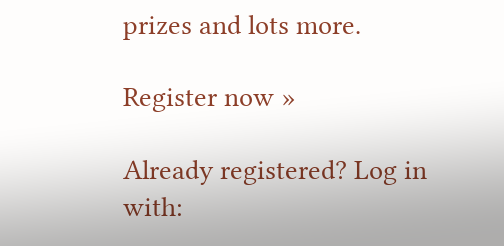prizes and lots more.

Register now »

Already registered? Log in with: